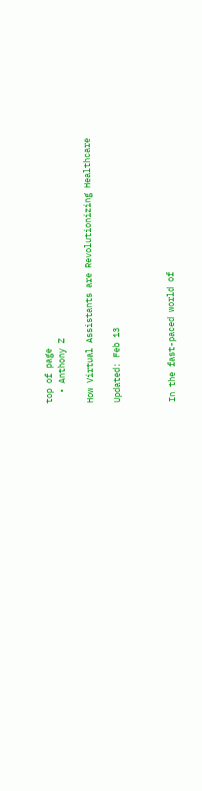top of page
  • Anthony Z

How Virtual Assistants are Revolutionizing Healthcare

Updated: Feb 13



In the fast-paced world of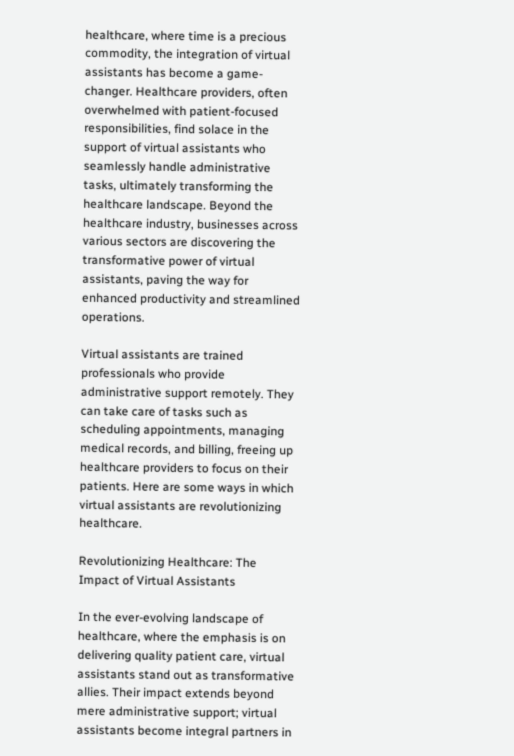healthcare, where time is a precious commodity, the integration of virtual assistants has become a game-changer. Healthcare providers, often overwhelmed with patient-focused responsibilities, find solace in the support of virtual assistants who seamlessly handle administrative tasks, ultimately transforming the healthcare landscape. Beyond the healthcare industry, businesses across various sectors are discovering the transformative power of virtual assistants, paving the way for enhanced productivity and streamlined operations.

Virtual assistants are trained professionals who provide administrative support remotely. They can take care of tasks such as scheduling appointments, managing medical records, and billing, freeing up healthcare providers to focus on their patients. Here are some ways in which virtual assistants are revolutionizing healthcare.

Revolutionizing Healthcare: The Impact of Virtual Assistants

In the ever-evolving landscape of healthcare, where the emphasis is on delivering quality patient care, virtual assistants stand out as transformative allies. Their impact extends beyond mere administrative support; virtual assistants become integral partners in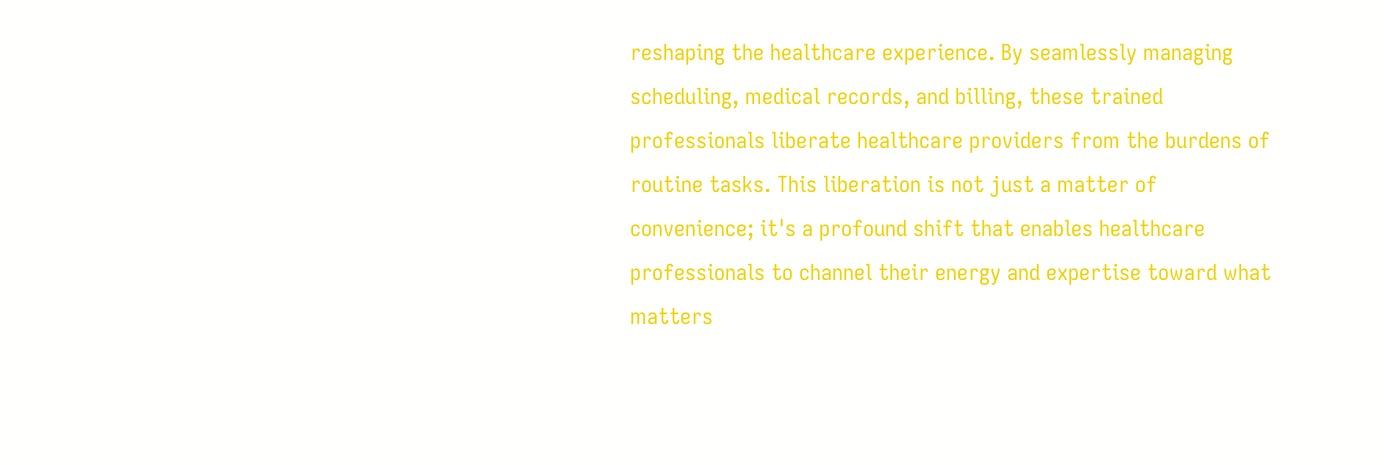reshaping the healthcare experience. By seamlessly managing scheduling, medical records, and billing, these trained professionals liberate healthcare providers from the burdens of routine tasks. This liberation is not just a matter of convenience; it's a profound shift that enables healthcare professionals to channel their energy and expertise toward what matters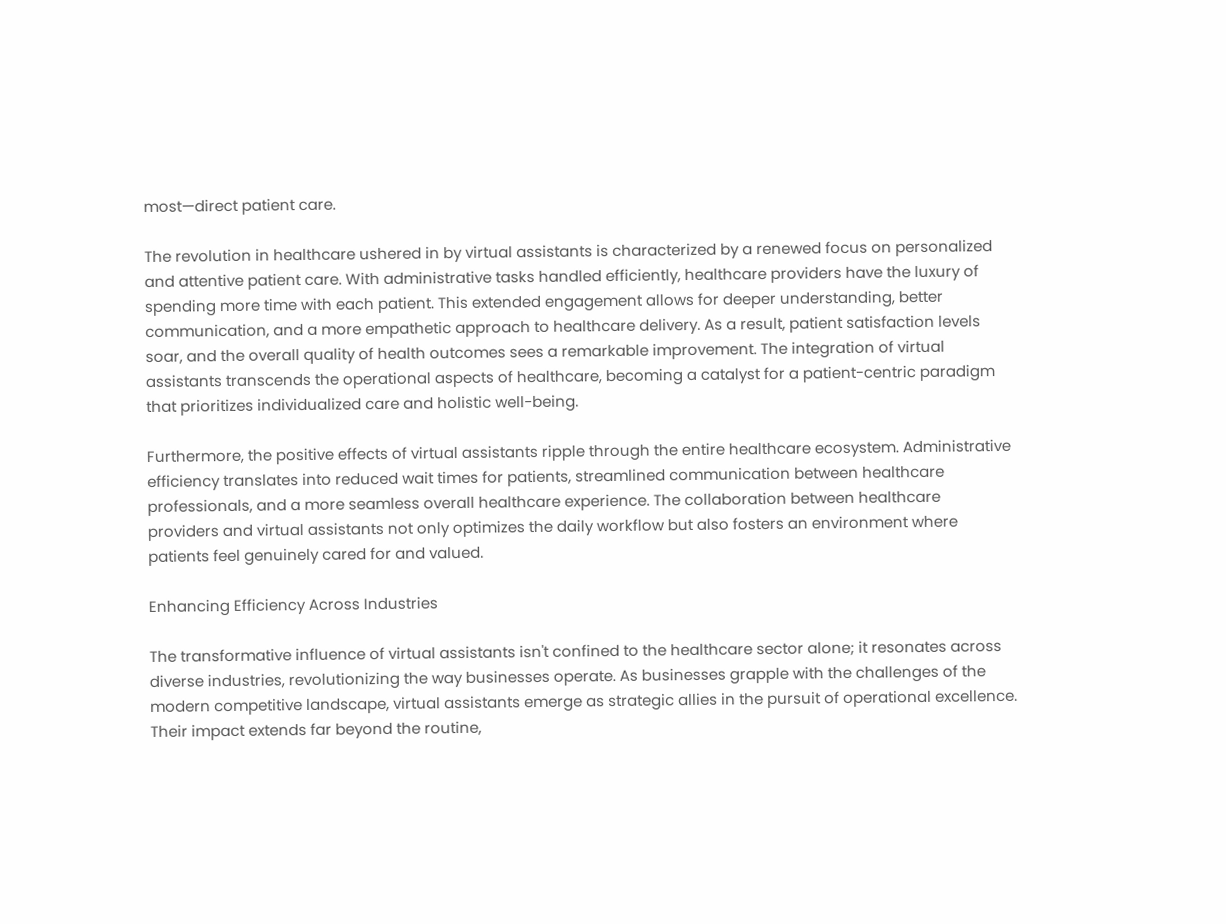most—direct patient care.

The revolution in healthcare ushered in by virtual assistants is characterized by a renewed focus on personalized and attentive patient care. With administrative tasks handled efficiently, healthcare providers have the luxury of spending more time with each patient. This extended engagement allows for deeper understanding, better communication, and a more empathetic approach to healthcare delivery. As a result, patient satisfaction levels soar, and the overall quality of health outcomes sees a remarkable improvement. The integration of virtual assistants transcends the operational aspects of healthcare, becoming a catalyst for a patient-centric paradigm that prioritizes individualized care and holistic well-being.

Furthermore, the positive effects of virtual assistants ripple through the entire healthcare ecosystem. Administrative efficiency translates into reduced wait times for patients, streamlined communication between healthcare professionals, and a more seamless overall healthcare experience. The collaboration between healthcare providers and virtual assistants not only optimizes the daily workflow but also fosters an environment where patients feel genuinely cared for and valued.

Enhancing Efficiency Across Industries

The transformative influence of virtual assistants isn't confined to the healthcare sector alone; it resonates across diverse industries, revolutionizing the way businesses operate. As businesses grapple with the challenges of the modern competitive landscape, virtual assistants emerge as strategic allies in the pursuit of operational excellence. Their impact extends far beyond the routine,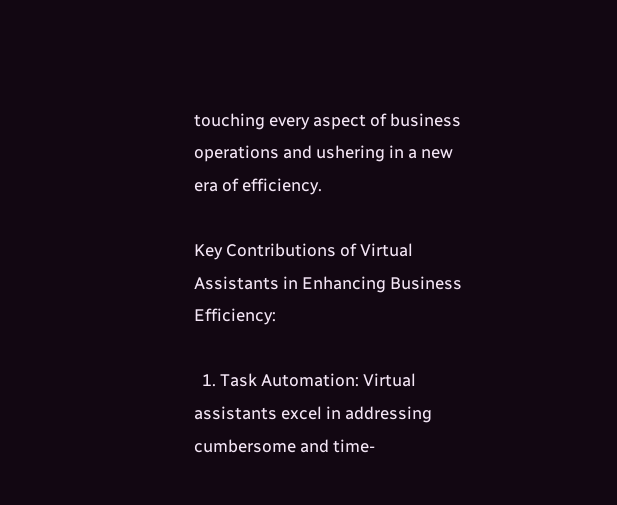touching every aspect of business operations and ushering in a new era of efficiency.

Key Contributions of Virtual Assistants in Enhancing Business Efficiency:

  1. Task Automation: Virtual assistants excel in addressing cumbersome and time-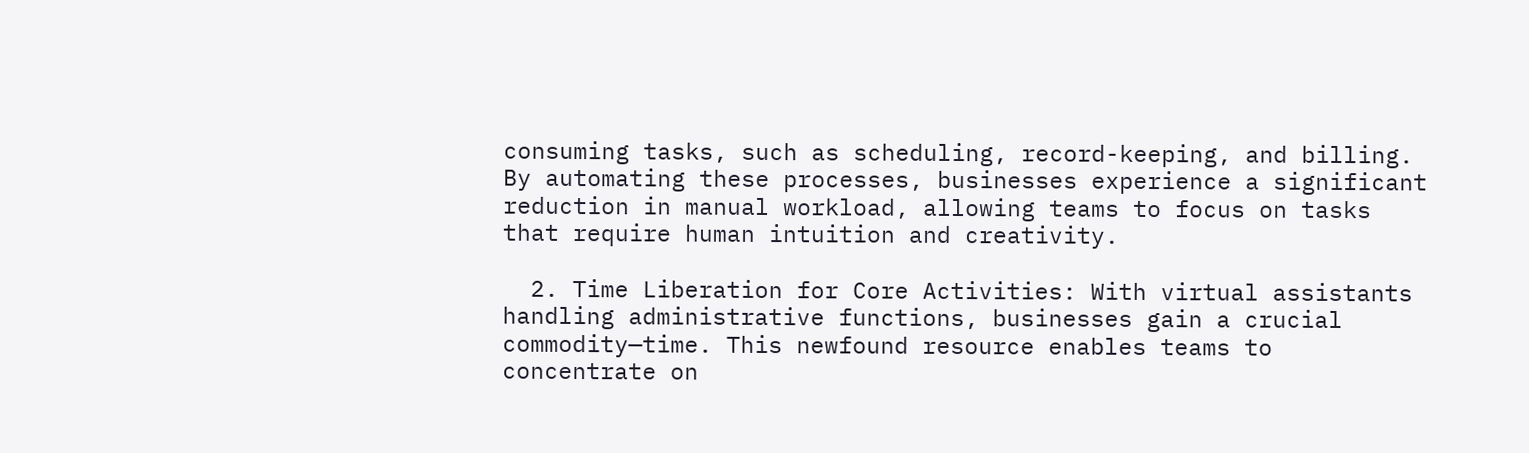consuming tasks, such as scheduling, record-keeping, and billing. By automating these processes, businesses experience a significant reduction in manual workload, allowing teams to focus on tasks that require human intuition and creativity.

  2. Time Liberation for Core Activities: With virtual assistants handling administrative functions, businesses gain a crucial commodity—time. This newfound resource enables teams to concentrate on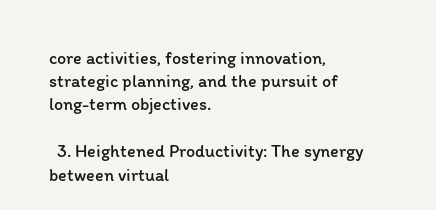core activities, fostering innovation, strategic planning, and the pursuit of long-term objectives.

  3. Heightened Productivity: The synergy between virtual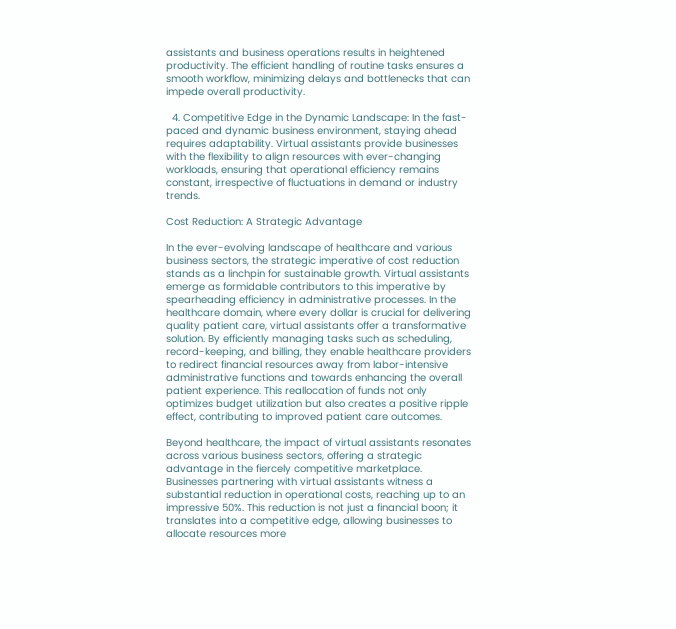assistants and business operations results in heightened productivity. The efficient handling of routine tasks ensures a smooth workflow, minimizing delays and bottlenecks that can impede overall productivity.

  4. Competitive Edge in the Dynamic Landscape: In the fast-paced and dynamic business environment, staying ahead requires adaptability. Virtual assistants provide businesses with the flexibility to align resources with ever-changing workloads, ensuring that operational efficiency remains constant, irrespective of fluctuations in demand or industry trends.

Cost Reduction: A Strategic Advantage

In the ever-evolving landscape of healthcare and various business sectors, the strategic imperative of cost reduction stands as a linchpin for sustainable growth. Virtual assistants emerge as formidable contributors to this imperative by spearheading efficiency in administrative processes. In the healthcare domain, where every dollar is crucial for delivering quality patient care, virtual assistants offer a transformative solution. By efficiently managing tasks such as scheduling, record-keeping, and billing, they enable healthcare providers to redirect financial resources away from labor-intensive administrative functions and towards enhancing the overall patient experience. This reallocation of funds not only optimizes budget utilization but also creates a positive ripple effect, contributing to improved patient care outcomes.

Beyond healthcare, the impact of virtual assistants resonates across various business sectors, offering a strategic advantage in the fiercely competitive marketplace. Businesses partnering with virtual assistants witness a substantial reduction in operational costs, reaching up to an impressive 50%. This reduction is not just a financial boon; it translates into a competitive edge, allowing businesses to allocate resources more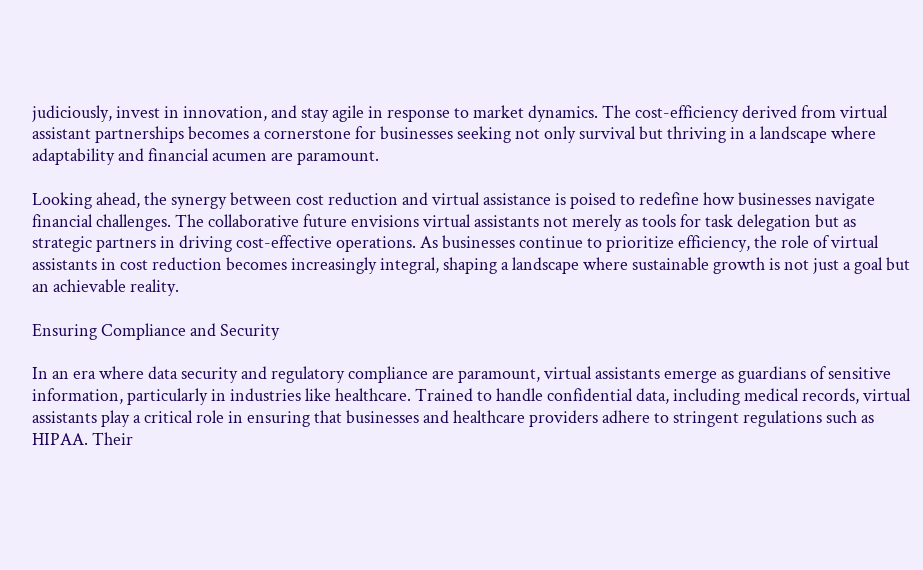judiciously, invest in innovation, and stay agile in response to market dynamics. The cost-efficiency derived from virtual assistant partnerships becomes a cornerstone for businesses seeking not only survival but thriving in a landscape where adaptability and financial acumen are paramount.

Looking ahead, the synergy between cost reduction and virtual assistance is poised to redefine how businesses navigate financial challenges. The collaborative future envisions virtual assistants not merely as tools for task delegation but as strategic partners in driving cost-effective operations. As businesses continue to prioritize efficiency, the role of virtual assistants in cost reduction becomes increasingly integral, shaping a landscape where sustainable growth is not just a goal but an achievable reality.

Ensuring Compliance and Security

In an era where data security and regulatory compliance are paramount, virtual assistants emerge as guardians of sensitive information, particularly in industries like healthcare. Trained to handle confidential data, including medical records, virtual assistants play a critical role in ensuring that businesses and healthcare providers adhere to stringent regulations such as HIPAA. Their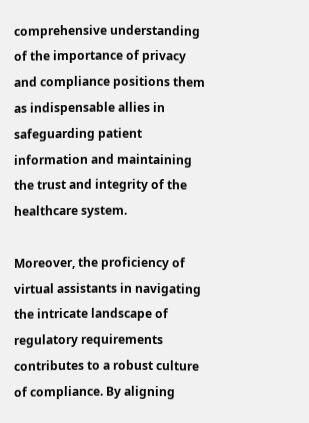comprehensive understanding of the importance of privacy and compliance positions them as indispensable allies in safeguarding patient information and maintaining the trust and integrity of the healthcare system.

Moreover, the proficiency of virtual assistants in navigating the intricate landscape of regulatory requirements contributes to a robust culture of compliance. By aligning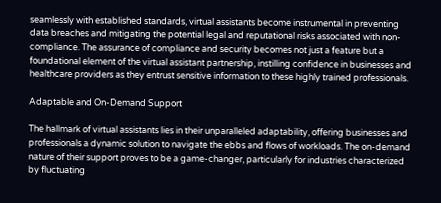seamlessly with established standards, virtual assistants become instrumental in preventing data breaches and mitigating the potential legal and reputational risks associated with non-compliance. The assurance of compliance and security becomes not just a feature but a foundational element of the virtual assistant partnership, instilling confidence in businesses and healthcare providers as they entrust sensitive information to these highly trained professionals.

Adaptable and On-Demand Support

The hallmark of virtual assistants lies in their unparalleled adaptability, offering businesses and professionals a dynamic solution to navigate the ebbs and flows of workloads. The on-demand nature of their support proves to be a game-changer, particularly for industries characterized by fluctuating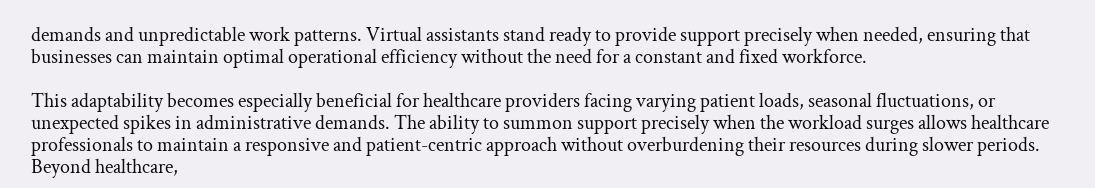demands and unpredictable work patterns. Virtual assistants stand ready to provide support precisely when needed, ensuring that businesses can maintain optimal operational efficiency without the need for a constant and fixed workforce.

This adaptability becomes especially beneficial for healthcare providers facing varying patient loads, seasonal fluctuations, or unexpected spikes in administrative demands. The ability to summon support precisely when the workload surges allows healthcare professionals to maintain a responsive and patient-centric approach without overburdening their resources during slower periods. Beyond healthcare,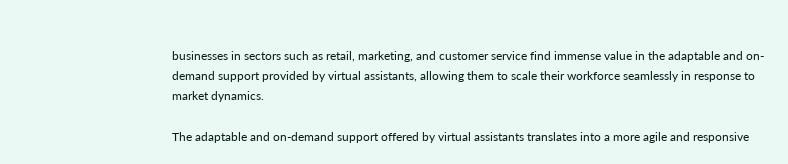businesses in sectors such as retail, marketing, and customer service find immense value in the adaptable and on-demand support provided by virtual assistants, allowing them to scale their workforce seamlessly in response to market dynamics.

The adaptable and on-demand support offered by virtual assistants translates into a more agile and responsive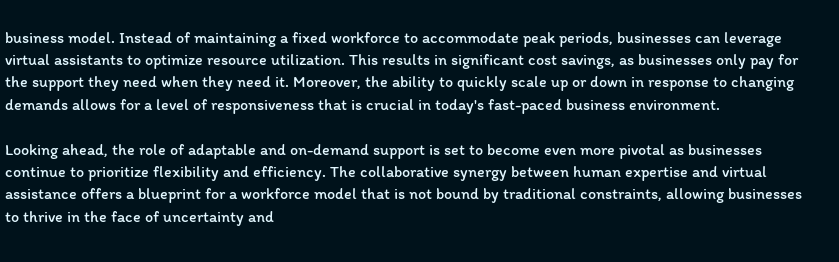business model. Instead of maintaining a fixed workforce to accommodate peak periods, businesses can leverage virtual assistants to optimize resource utilization. This results in significant cost savings, as businesses only pay for the support they need when they need it. Moreover, the ability to quickly scale up or down in response to changing demands allows for a level of responsiveness that is crucial in today's fast-paced business environment.

Looking ahead, the role of adaptable and on-demand support is set to become even more pivotal as businesses continue to prioritize flexibility and efficiency. The collaborative synergy between human expertise and virtual assistance offers a blueprint for a workforce model that is not bound by traditional constraints, allowing businesses to thrive in the face of uncertainty and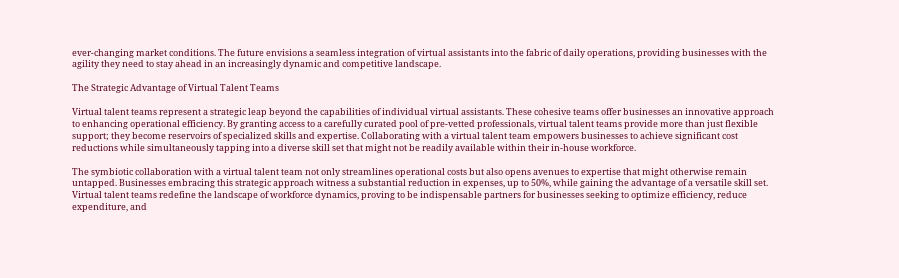ever-changing market conditions. The future envisions a seamless integration of virtual assistants into the fabric of daily operations, providing businesses with the agility they need to stay ahead in an increasingly dynamic and competitive landscape.

The Strategic Advantage of Virtual Talent Teams

Virtual talent teams represent a strategic leap beyond the capabilities of individual virtual assistants. These cohesive teams offer businesses an innovative approach to enhancing operational efficiency. By granting access to a carefully curated pool of pre-vetted professionals, virtual talent teams provide more than just flexible support; they become reservoirs of specialized skills and expertise. Collaborating with a virtual talent team empowers businesses to achieve significant cost reductions while simultaneously tapping into a diverse skill set that might not be readily available within their in-house workforce.

The symbiotic collaboration with a virtual talent team not only streamlines operational costs but also opens avenues to expertise that might otherwise remain untapped. Businesses embracing this strategic approach witness a substantial reduction in expenses, up to 50%, while gaining the advantage of a versatile skill set. Virtual talent teams redefine the landscape of workforce dynamics, proving to be indispensable partners for businesses seeking to optimize efficiency, reduce expenditure, and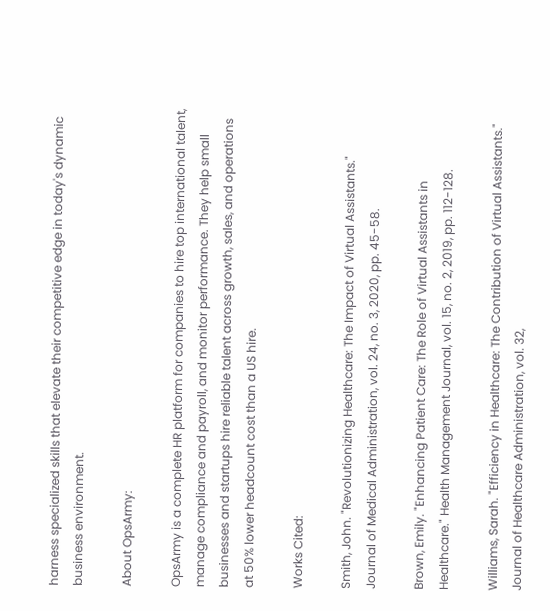harness specialized skills that elevate their competitive edge in today's dynamic business environment.

About OpsArmy:

OpsArmy is a complete HR platform for companies to hire top international talent, manage compliance and payroll, and monitor performance. They help small businesses and startups hire reliable talent across growth, sales, and operations at 50% lower headcount cost than a US hire.

Works Cited:

Smith, John. "Revolutionizing Healthcare: The Impact of Virtual Assistants." Journal of Medical Administration, vol. 24, no. 3, 2020, pp. 45-58.

Brown, Emily. "Enhancing Patient Care: The Role of Virtual Assistants in Healthcare." Health Management Journal, vol. 15, no. 2, 2019, pp. 112-128.

Williams, Sarah. "Efficiency in Healthcare: The Contribution of Virtual Assistants." Journal of Healthcare Administration, vol. 32,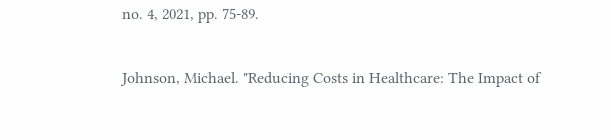no. 4, 2021, pp. 75-89.

Johnson, Michael. "Reducing Costs in Healthcare: The Impact of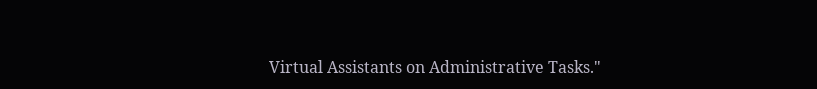Virtual Assistants on Administrative Tasks."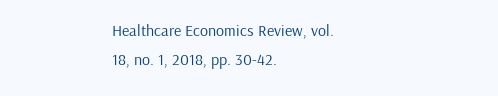Healthcare Economics Review, vol. 18, no. 1, 2018, pp. 30-42.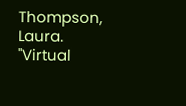Thompson, Laura. "Virtual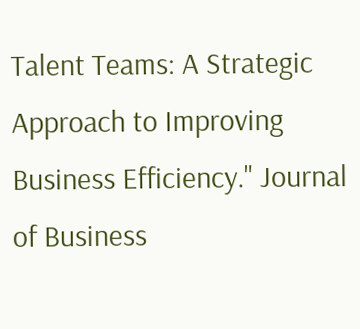Talent Teams: A Strategic Approach to Improving Business Efficiency." Journal of Business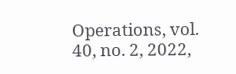Operations, vol. 40, no. 2, 2022,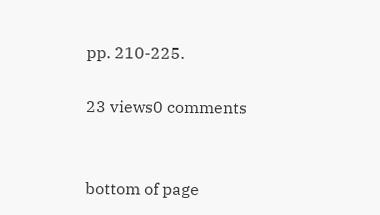pp. 210-225.

23 views0 comments


bottom of page